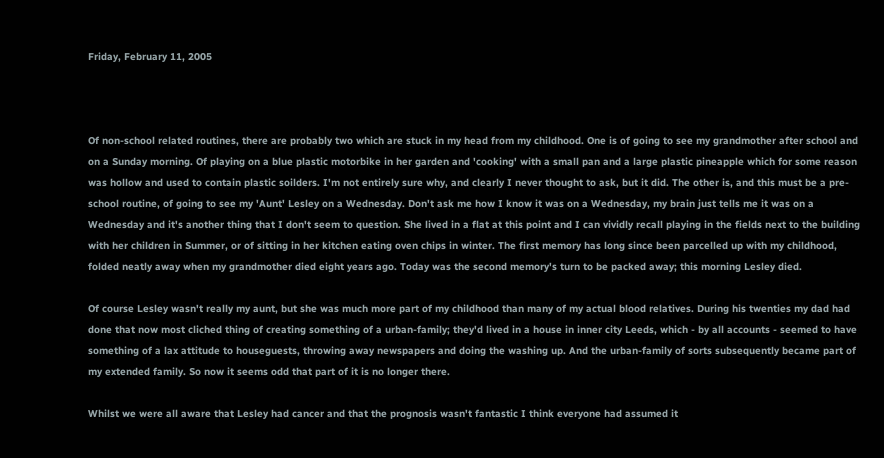Friday, February 11, 2005



Of non-school related routines, there are probably two which are stuck in my head from my childhood. One is of going to see my grandmother after school and on a Sunday morning. Of playing on a blue plastic motorbike in her garden and 'cooking' with a small pan and a large plastic pineapple which for some reason was hollow and used to contain plastic soilders. I'm not entirely sure why, and clearly I never thought to ask, but it did. The other is, and this must be a pre-school routine, of going to see my 'Aunt' Lesley on a Wednesday. Don't ask me how I know it was on a Wednesday, my brain just tells me it was on a Wednesday and it's another thing that I don't seem to question. She lived in a flat at this point and I can vividly recall playing in the fields next to the building with her children in Summer, or of sitting in her kitchen eating oven chips in winter. The first memory has long since been parcelled up with my childhood, folded neatly away when my grandmother died eight years ago. Today was the second memory's turn to be packed away; this morning Lesley died.

Of course Lesley wasn't really my aunt, but she was much more part of my childhood than many of my actual blood relatives. During his twenties my dad had done that now most cliched thing of creating something of a urban-family; they'd lived in a house in inner city Leeds, which - by all accounts - seemed to have something of a lax attitude to houseguests, throwing away newspapers and doing the washing up. And the urban-family of sorts subsequently became part of my extended family. So now it seems odd that part of it is no longer there.

Whilst we were all aware that Lesley had cancer and that the prognosis wasn't fantastic I think everyone had assumed it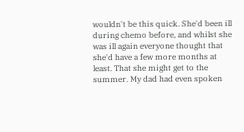wouldn't be this quick. She'd been ill during chemo before, and whilst she was ill again everyone thought that she'd have a few more months at least. That she might get to the summer. My dad had even spoken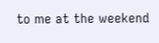to me at the weekend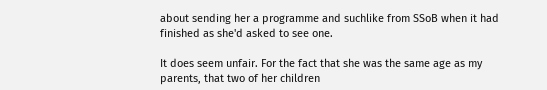about sending her a programme and suchlike from SSoB when it had finished as she'd asked to see one.

It does seem unfair. For the fact that she was the same age as my parents, that two of her children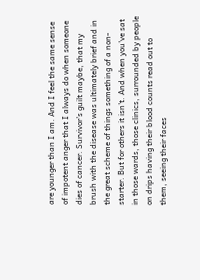are younger than I am. And I feel the same sense of impotent anger that I always do when someone dies of cancer. Survivor's guilt maybe, that my brush with the disease was ultimately brief and in the great scheme of things something of a non-starter. But for others it isn't. And when you've sat in those wards, those clinics, surrounded by people on drips having their blood counts read out to them, seeing their faces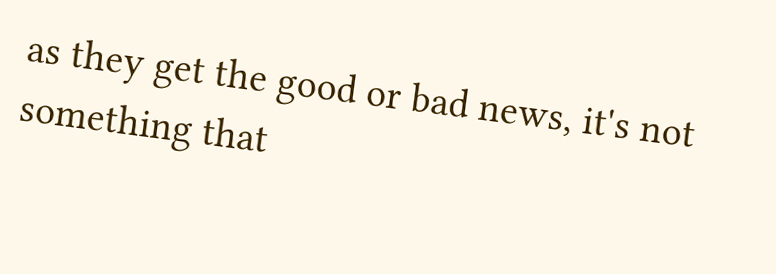as they get the good or bad news, it's not something that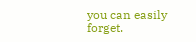you can easily forget.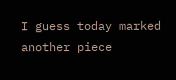I guess today marked another piece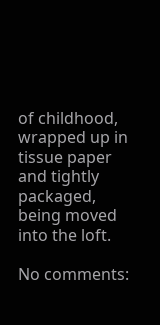of childhood, wrapped up in tissue paper and tightly packaged, being moved into the loft.

No comments: